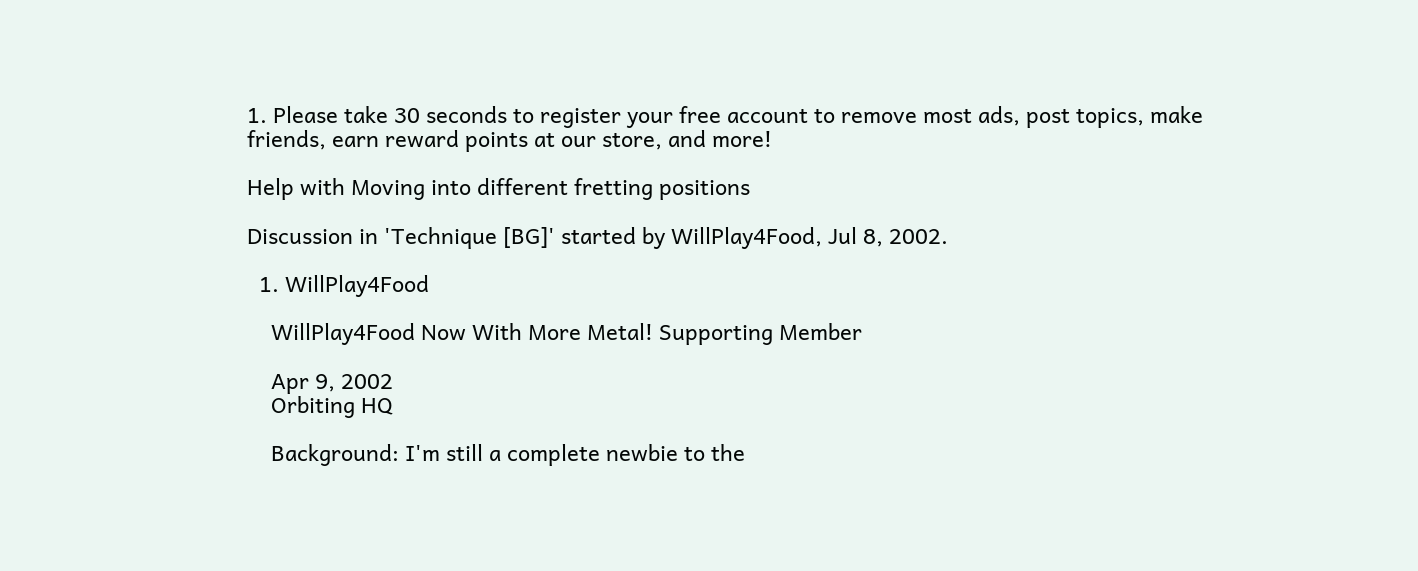1. Please take 30 seconds to register your free account to remove most ads, post topics, make friends, earn reward points at our store, and more!

Help with Moving into different fretting positions

Discussion in 'Technique [BG]' started by WillPlay4Food, Jul 8, 2002.

  1. WillPlay4Food

    WillPlay4Food Now With More Metal! Supporting Member

    Apr 9, 2002
    Orbiting HQ

    Background: I'm still a complete newbie to the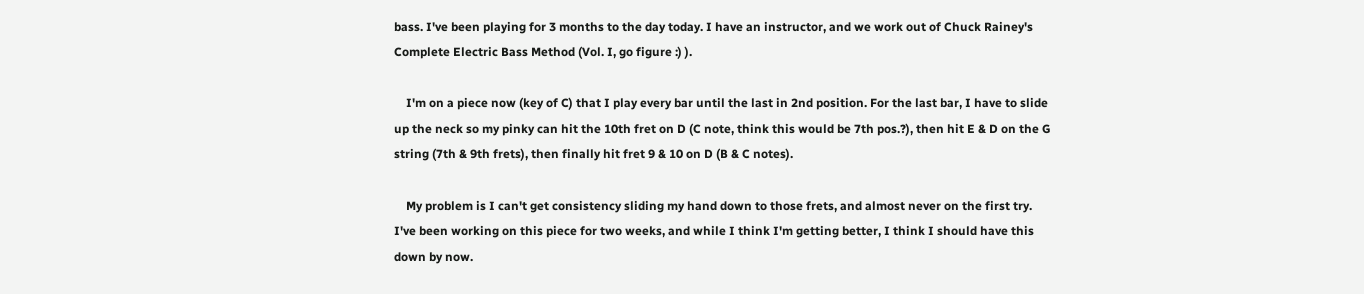bass. I've been playing for 3 months to the day today. I have an instructor, and we work out of Chuck Rainey's Complete Electric Bass Method (Vol. I, go figure :) ).

    I'm on a piece now (key of C) that I play every bar until the last in 2nd position. For the last bar, I have to slide up the neck so my pinky can hit the 10th fret on D (C note, think this would be 7th pos.?), then hit E & D on the G string (7th & 9th frets), then finally hit fret 9 & 10 on D (B & C notes).

    My problem is I can't get consistency sliding my hand down to those frets, and almost never on the first try. I've been working on this piece for two weeks, and while I think I'm getting better, I think I should have this down by now.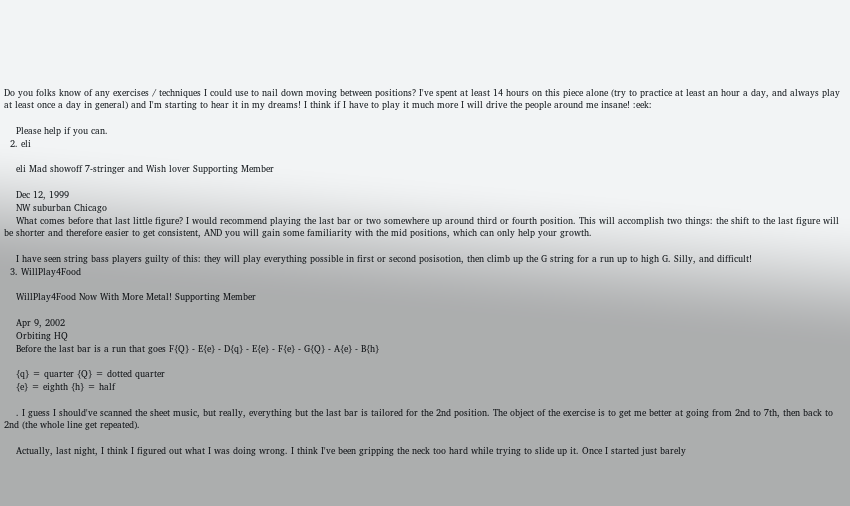Do you folks know of any exercises / techniques I could use to nail down moving between positions? I've spent at least 14 hours on this piece alone (try to practice at least an hour a day, and always play at least once a day in general) and I'm starting to hear it in my dreams! I think if I have to play it much more I will drive the people around me insane! :eek:

    Please help if you can.
  2. eli

    eli Mad showoff 7-stringer and Wish lover Supporting Member

    Dec 12, 1999
    NW suburban Chicago
    What comes before that last little figure? I would recommend playing the last bar or two somewhere up around third or fourth position. This will accomplish two things: the shift to the last figure will be shorter and therefore easier to get consistent, AND you will gain some familiarity with the mid positions, which can only help your growth.

    I have seen string bass players guilty of this: they will play everything possible in first or second posisotion, then climb up the G string for a run up to high G. Silly, and difficult!
  3. WillPlay4Food

    WillPlay4Food Now With More Metal! Supporting Member

    Apr 9, 2002
    Orbiting HQ
    Before the last bar is a run that goes F{Q} - E{e} - D{q} - E{e} - F{e} - G{Q} - A{e} - B{h}

    {q} = quarter {Q} = dotted quarter
    {e} = eighth {h} = half

    . I guess I should've scanned the sheet music, but really, everything but the last bar is tailored for the 2nd position. The object of the exercise is to get me better at going from 2nd to 7th, then back to 2nd (the whole line get repeated).

    Actually, last night, I think I figured out what I was doing wrong. I think I've been gripping the neck too hard while trying to slide up it. Once I started just barely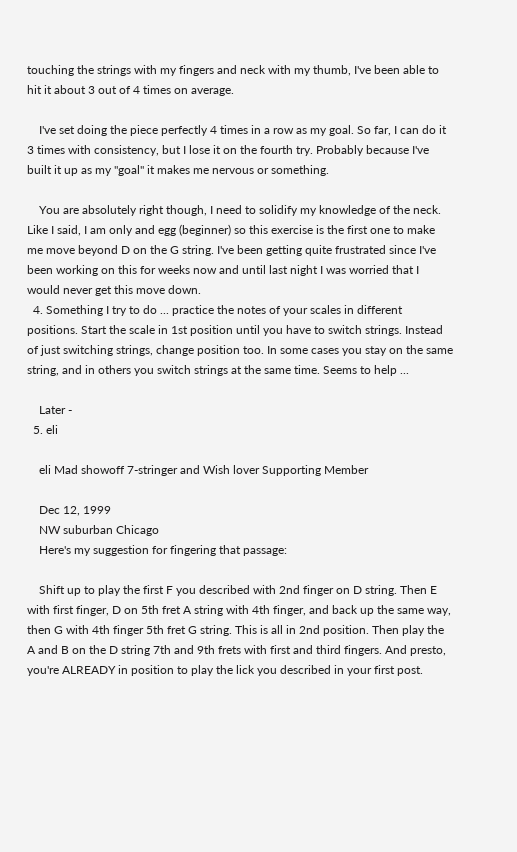touching the strings with my fingers and neck with my thumb, I've been able to hit it about 3 out of 4 times on average.

    I've set doing the piece perfectly 4 times in a row as my goal. So far, I can do it 3 times with consistency, but I lose it on the fourth try. Probably because I've built it up as my "goal" it makes me nervous or something.

    You are absolutely right though, I need to solidify my knowledge of the neck. Like I said, I am only and egg (beginner) so this exercise is the first one to make me move beyond D on the G string. I've been getting quite frustrated since I've been working on this for weeks now and until last night I was worried that I would never get this move down.
  4. Something I try to do ... practice the notes of your scales in different positions. Start the scale in 1st position until you have to switch strings. Instead of just switching strings, change position too. In some cases you stay on the same string, and in others you switch strings at the same time. Seems to help ...

    Later -
  5. eli

    eli Mad showoff 7-stringer and Wish lover Supporting Member

    Dec 12, 1999
    NW suburban Chicago
    Here's my suggestion for fingering that passage:

    Shift up to play the first F you described with 2nd finger on D string. Then E with first finger, D on 5th fret A string with 4th finger, and back up the same way, then G with 4th finger 5th fret G string. This is all in 2nd position. Then play the A and B on the D string 7th and 9th frets with first and third fingers. And presto, you're ALREADY in position to play the lick you described in your first post.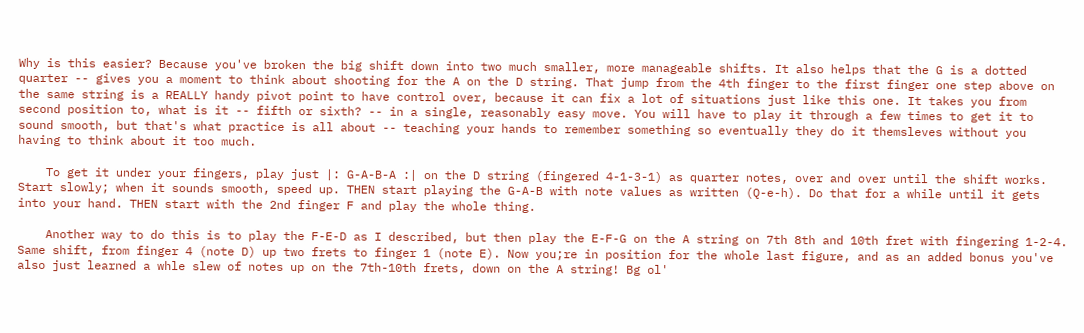Why is this easier? Because you've broken the big shift down into two much smaller, more manageable shifts. It also helps that the G is a dotted quarter -- gives you a moment to think about shooting for the A on the D string. That jump from the 4th finger to the first finger one step above on the same string is a REALLY handy pivot point to have control over, because it can fix a lot of situations just like this one. It takes you from second position to, what is it -- fifth or sixth? -- in a single, reasonably easy move. You will have to play it through a few times to get it to sound smooth, but that's what practice is all about -- teaching your hands to remember something so eventually they do it themsleves without you having to think about it too much.

    To get it under your fingers, play just |: G-A-B-A :| on the D string (fingered 4-1-3-1) as quarter notes, over and over until the shift works. Start slowly; when it sounds smooth, speed up. THEN start playing the G-A-B with note values as written (Q-e-h). Do that for a while until it gets into your hand. THEN start with the 2nd finger F and play the whole thing.

    Another way to do this is to play the F-E-D as I described, but then play the E-F-G on the A string on 7th 8th and 10th fret with fingering 1-2-4. Same shift, from finger 4 (note D) up two frets to finger 1 (note E). Now you;re in position for the whole last figure, and as an added bonus you've also just learned a whle slew of notes up on the 7th-10th frets, down on the A string! Bg ol'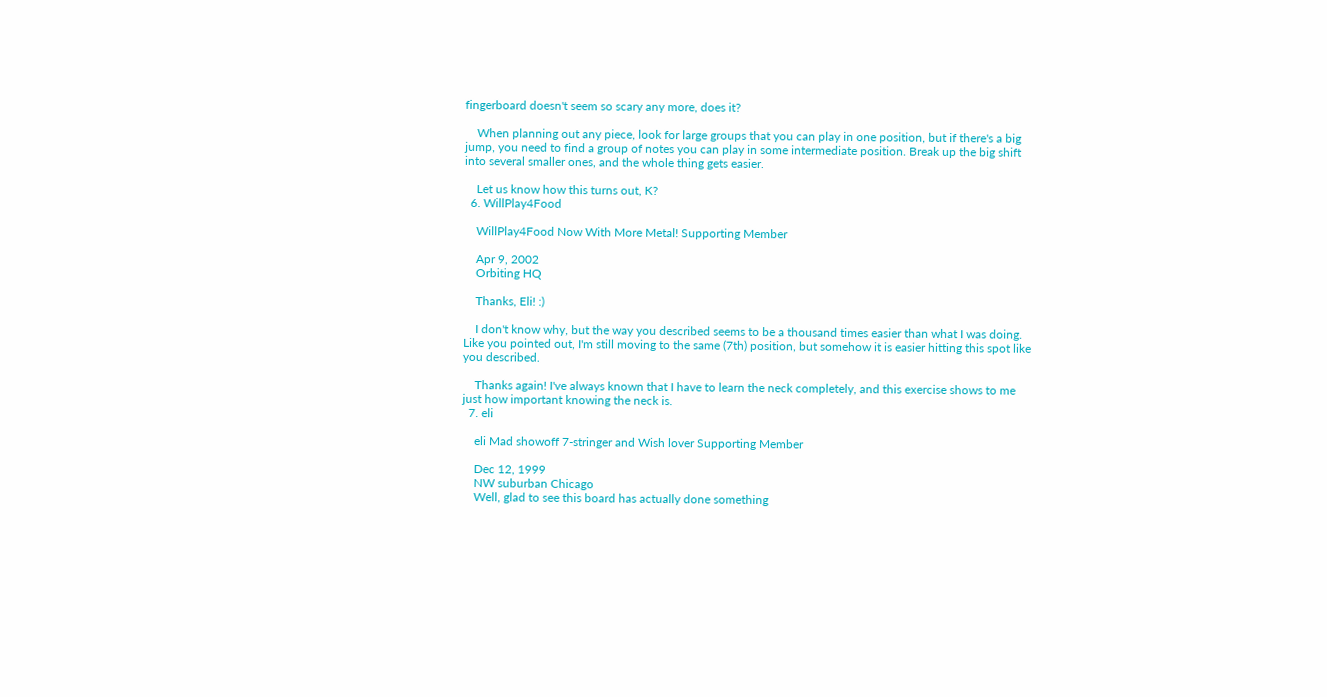fingerboard doesn't seem so scary any more, does it?

    When planning out any piece, look for large groups that you can play in one position, but if there's a big jump, you need to find a group of notes you can play in some intermediate position. Break up the big shift into several smaller ones, and the whole thing gets easier.

    Let us know how this turns out, K?
  6. WillPlay4Food

    WillPlay4Food Now With More Metal! Supporting Member

    Apr 9, 2002
    Orbiting HQ

    Thanks, Eli! :)

    I don't know why, but the way you described seems to be a thousand times easier than what I was doing. Like you pointed out, I'm still moving to the same (7th) position, but somehow it is easier hitting this spot like you described.

    Thanks again! I've always known that I have to learn the neck completely, and this exercise shows to me just how important knowing the neck is.
  7. eli

    eli Mad showoff 7-stringer and Wish lover Supporting Member

    Dec 12, 1999
    NW suburban Chicago
    Well, glad to see this board has actually done something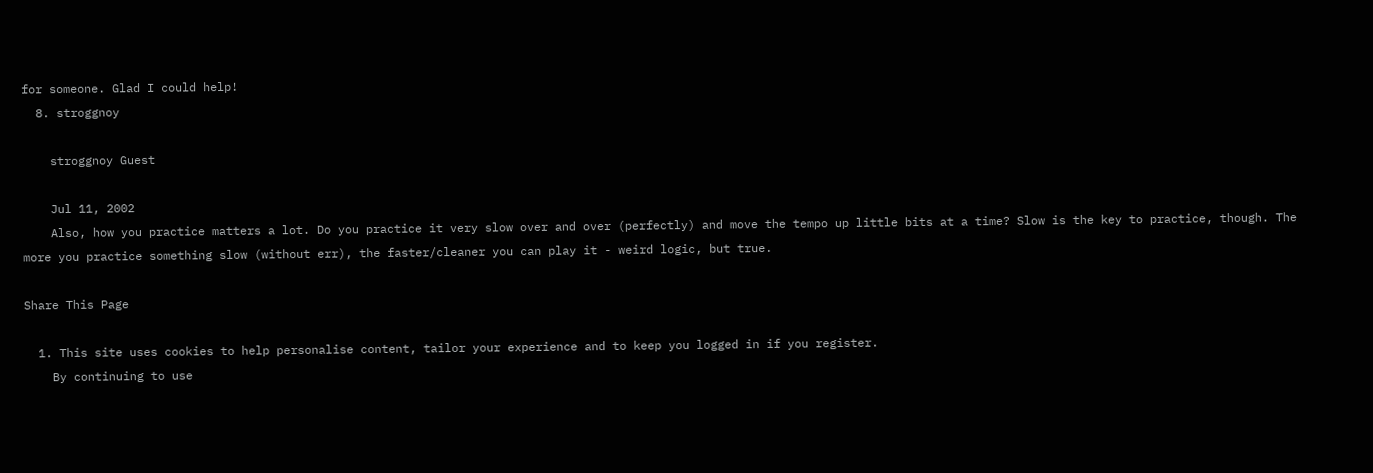for someone. Glad I could help!
  8. stroggnoy

    stroggnoy Guest

    Jul 11, 2002
    Also, how you practice matters a lot. Do you practice it very slow over and over (perfectly) and move the tempo up little bits at a time? Slow is the key to practice, though. The more you practice something slow (without err), the faster/cleaner you can play it - weird logic, but true.

Share This Page

  1. This site uses cookies to help personalise content, tailor your experience and to keep you logged in if you register.
    By continuing to use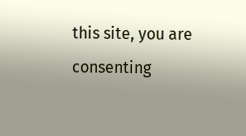this site, you are consenting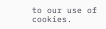to our use of cookies.